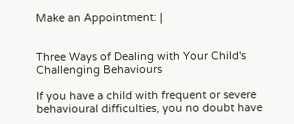Make an Appointment: |


Three Ways of Dealing with Your Child's Challenging Behaviours

If you have a child with frequent or severe behavioural difficulties, you no doubt have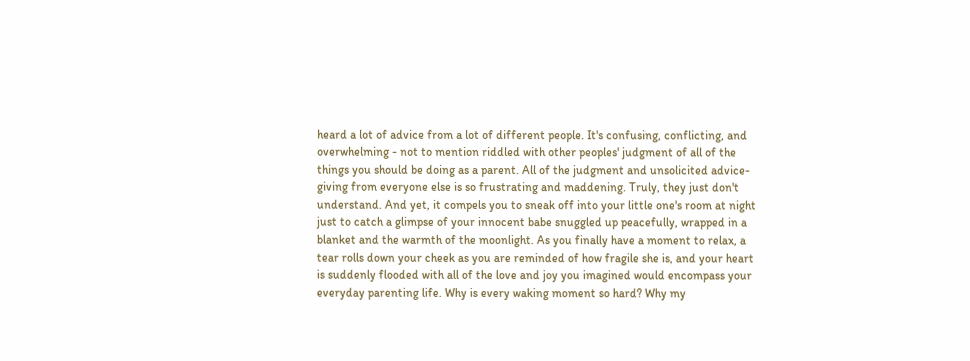heard a lot of advice from a lot of different people. It's confusing, conflicting, and overwhelming - not to mention riddled with other peoples' judgment of all of the things you should be doing as a parent. All of the judgment and unsolicited advice-giving from everyone else is so frustrating and maddening. Truly, they just don't understand. And yet, it compels you to sneak off into your little one's room at night just to catch a glimpse of your innocent babe snuggled up peacefully, wrapped in a blanket and the warmth of the moonlight. As you finally have a moment to relax, a tear rolls down your cheek as you are reminded of how fragile she is, and your heart is suddenly flooded with all of the love and joy you imagined would encompass your everyday parenting life. Why is every waking moment so hard? Why my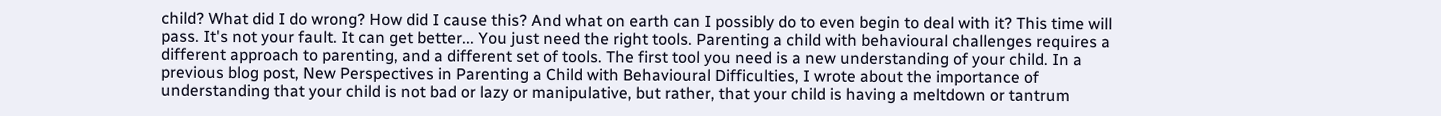child? What did I do wrong? How did I cause this? And what on earth can I possibly do to even begin to deal with it? This time will pass. It's not your fault. It can get better... You just need the right tools. Parenting a child with behavioural challenges requires a different approach to parenting, and a different set of tools. The first tool you need is a new understanding of your child. In a previous blog post, New Perspectives in Parenting a Child with Behavioural Difficulties, I wrote about the importance of understanding that your child is not bad or lazy or manipulative, but rather, that your child is having a meltdown or tantrum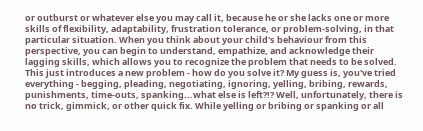or outburst or whatever else you may call it, because he or she lacks one or more skills of flexibility, adaptability, frustration tolerance, or problem-solving, in that particular situation. When you think about your child's behaviour from this perspective, you can begin to understand, empathize, and acknowledge their lagging skills, which allows you to recognize the problem that needs to be solved. This just introduces a new problem - how do you solve it? My guess is, you've tried everything - begging, pleading, negotiating, ignoring, yelling, bribing, rewards, punishments, time-outs, spanking...what else is left?!? Well, unfortunately, there is no trick, gimmick, or other quick fix. While yelling or bribing or spanking or all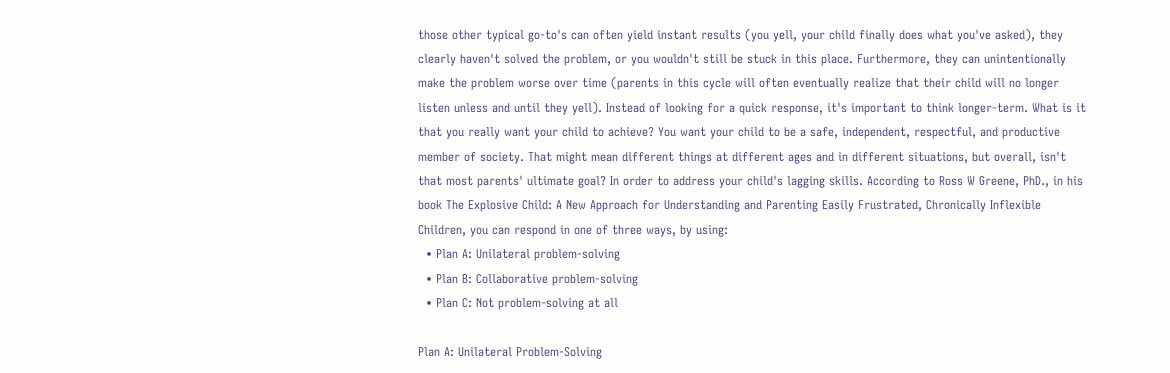those other typical go-to's can often yield instant results (you yell, your child finally does what you've asked), they clearly haven't solved the problem, or you wouldn't still be stuck in this place. Furthermore, they can unintentionally make the problem worse over time (parents in this cycle will often eventually realize that their child will no longer listen unless and until they yell). Instead of looking for a quick response, it's important to think longer-term. What is it that you really want your child to achieve? You want your child to be a safe, independent, respectful, and productive member of society. That might mean different things at different ages and in different situations, but overall, isn't that most parents' ultimate goal? In order to address your child's lagging skills. According to Ross W Greene, PhD., in his book The Explosive Child: A New Approach for Understanding and Parenting Easily Frustrated, Chronically Inflexible Children, you can respond in one of three ways, by using:
  • Plan A: Unilateral problem-solving
  • Plan B: Collaborative problem-solving
  • Plan C: Not problem-solving at all

Plan A: Unilateral Problem-Solving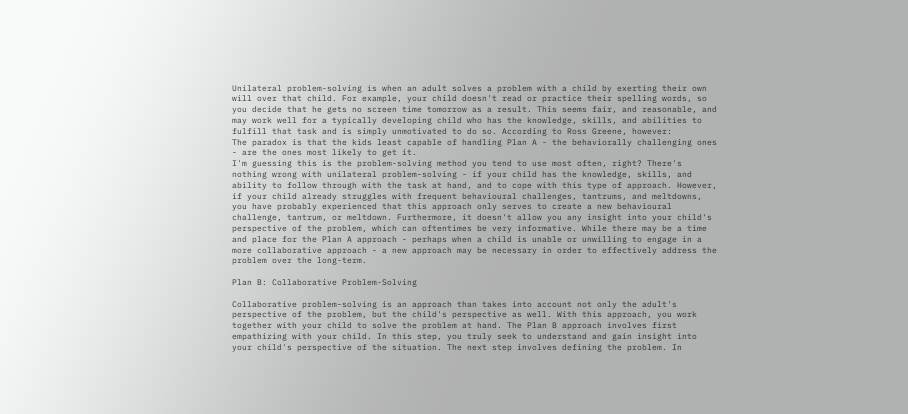Unilateral problem-solving is when an adult solves a problem with a child by exerting their own will over that child. For example, your child doesn't read or practice their spelling words, so you decide that he gets no screen time tomorrow as a result. This seems fair, and reasonable, and may work well for a typically developing child who has the knowledge, skills, and abilities to fulfill that task and is simply unmotivated to do so. According to Ross Greene, however:
The paradox is that the kids least capable of handling Plan A - the behaviorally challenging ones - are the ones most likely to get it.
I'm guessing this is the problem-solving method you tend to use most often, right? There's nothing wrong with unilateral problem-solving - if your child has the knowledge, skills, and ability to follow through with the task at hand, and to cope with this type of approach. However, if your child already struggles with frequent behavioural challenges, tantrums, and meltdowns, you have probably experienced that this approach only serves to create a new behavioural challenge, tantrum, or meltdown. Furthermore, it doesn't allow you any insight into your child's perspective of the problem, which can oftentimes be very informative. While there may be a time and place for the Plan A approach - perhaps when a child is unable or unwilling to engage in a more collaborative approach - a new approach may be necessary in order to effectively address the problem over the long-term.

Plan B: Collaborative Problem-Solving

Collaborative problem-solving is an approach than takes into account not only the adult's perspective of the problem, but the child's perspective as well. With this approach, you work together with your child to solve the problem at hand. The Plan B approach involves first empathizing with your child. In this step, you truly seek to understand and gain insight into your child's perspective of the situation. The next step involves defining the problem. In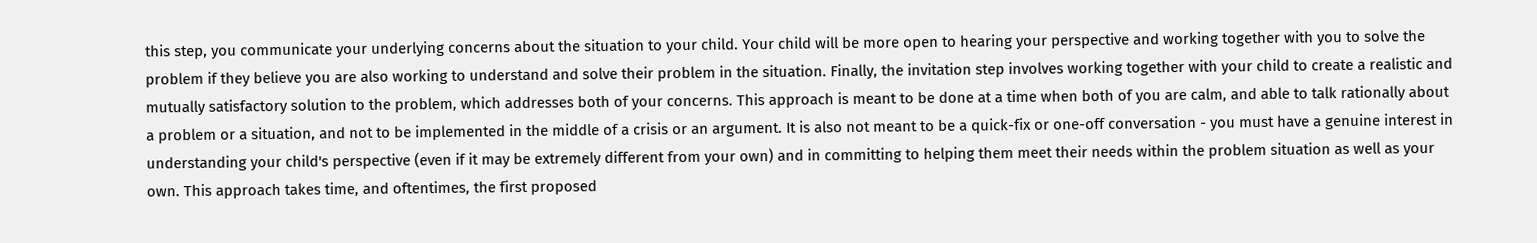this step, you communicate your underlying concerns about the situation to your child. Your child will be more open to hearing your perspective and working together with you to solve the problem if they believe you are also working to understand and solve their problem in the situation. Finally, the invitation step involves working together with your child to create a realistic and mutually satisfactory solution to the problem, which addresses both of your concerns. This approach is meant to be done at a time when both of you are calm, and able to talk rationally about a problem or a situation, and not to be implemented in the middle of a crisis or an argument. It is also not meant to be a quick-fix or one-off conversation - you must have a genuine interest in understanding your child's perspective (even if it may be extremely different from your own) and in committing to helping them meet their needs within the problem situation as well as your own. This approach takes time, and oftentimes, the first proposed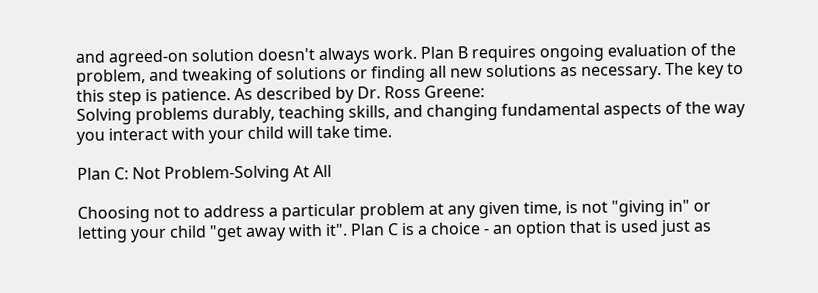and agreed-on solution doesn't always work. Plan B requires ongoing evaluation of the problem, and tweaking of solutions or finding all new solutions as necessary. The key to this step is patience. As described by Dr. Ross Greene:
Solving problems durably, teaching skills, and changing fundamental aspects of the way you interact with your child will take time.

Plan C: Not Problem-Solving At All

Choosing not to address a particular problem at any given time, is not "giving in" or letting your child "get away with it". Plan C is a choice - an option that is used just as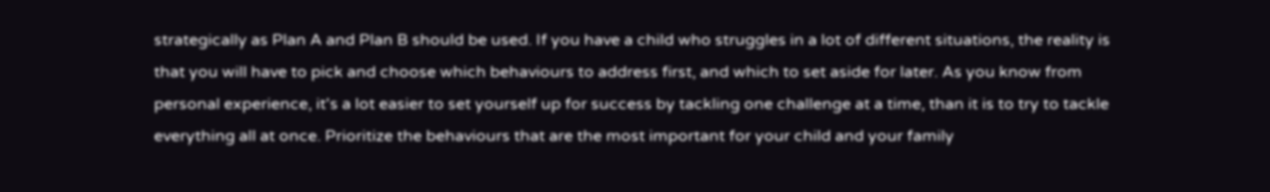strategically as Plan A and Plan B should be used. If you have a child who struggles in a lot of different situations, the reality is that you will have to pick and choose which behaviours to address first, and which to set aside for later. As you know from personal experience, it's a lot easier to set yourself up for success by tackling one challenge at a time, than it is to try to tackle everything all at once. Prioritize the behaviours that are the most important for your child and your family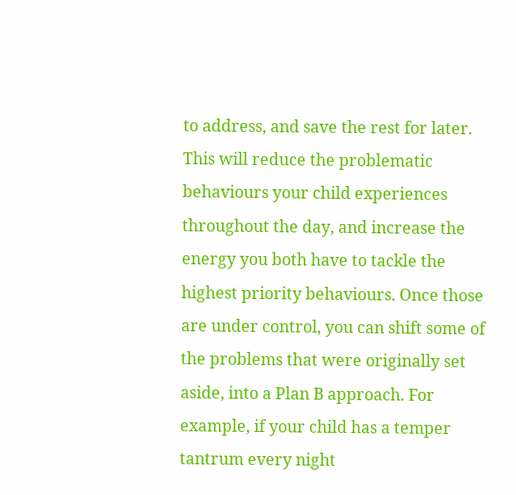to address, and save the rest for later. This will reduce the problematic behaviours your child experiences throughout the day, and increase the energy you both have to tackle the highest priority behaviours. Once those are under control, you can shift some of the problems that were originally set aside, into a Plan B approach. For example, if your child has a temper tantrum every night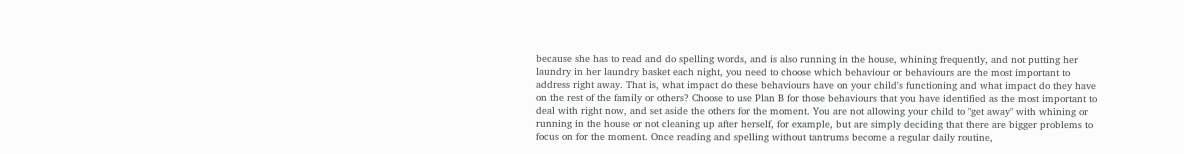because she has to read and do spelling words, and is also running in the house, whining frequently, and not putting her laundry in her laundry basket each night, you need to choose which behaviour or behaviours are the most important to address right away. That is, what impact do these behaviours have on your child's functioning and what impact do they have on the rest of the family or others? Choose to use Plan B for those behaviours that you have identified as the most important to deal with right now, and set aside the others for the moment. You are not allowing your child to "get away" with whining or running in the house or not cleaning up after herself, for example, but are simply deciding that there are bigger problems to focus on for the moment. Once reading and spelling without tantrums become a regular daily routine,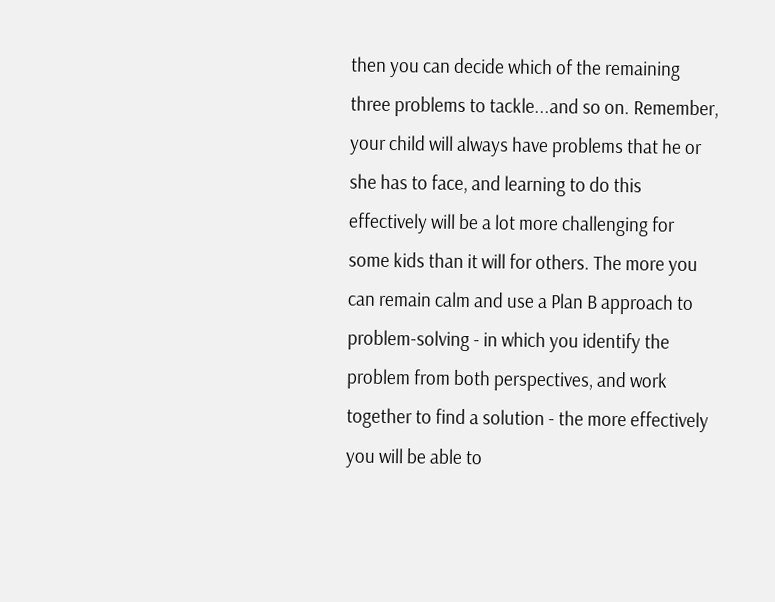then you can decide which of the remaining three problems to tackle...and so on. Remember, your child will always have problems that he or she has to face, and learning to do this effectively will be a lot more challenging for some kids than it will for others. The more you can remain calm and use a Plan B approach to problem-solving - in which you identify the problem from both perspectives, and work together to find a solution - the more effectively you will be able to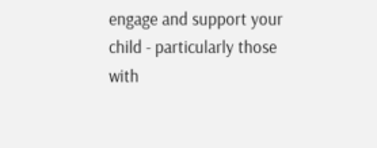engage and support your child - particularly those with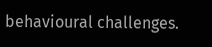behavioural challenges.